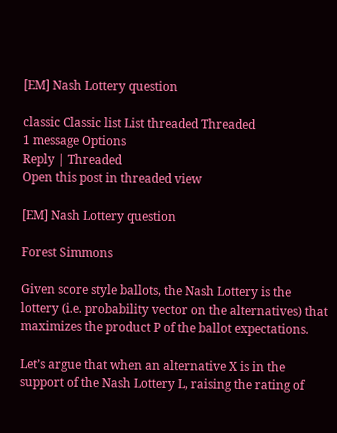[EM] Nash Lottery question

classic Classic list List threaded Threaded
1 message Options
Reply | Threaded
Open this post in threaded view

[EM] Nash Lottery question

Forest Simmons

Given score style ballots, the Nash Lottery is the lottery (i.e. probability vector on the alternatives) that maximizes the product P of the ballot expectations.

Let’s argue that when an alternative X is in the support of the Nash Lottery L, raising the rating of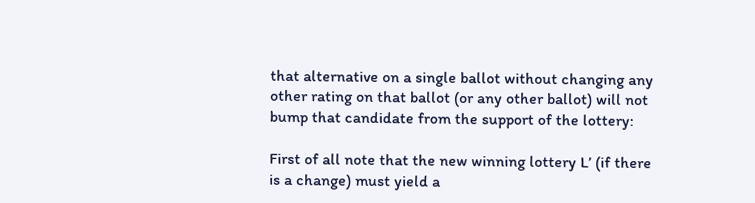that alternative on a single ballot without changing any other rating on that ballot (or any other ballot) will not bump that candidate from the support of the lottery:

First of all note that the new winning lottery L’ (if there is a change) must yield a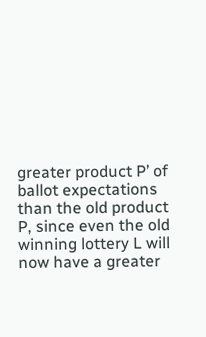greater product P’ of ballot expectations than the old product P, since even the old winning lottery L will now have a greater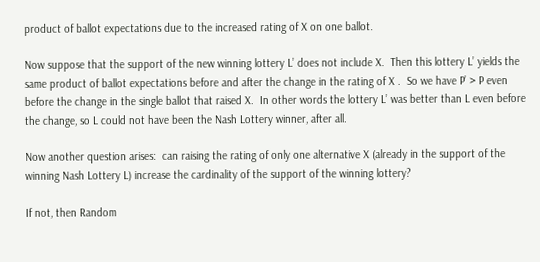product of ballot expectations due to the increased rating of X on one ballot.

Now suppose that the support of the new winning lottery L’ does not include X.  Then this lottery L’ yields the same product of ballot expectations before and after the change in the rating of X .  So we have P’ > P even before the change in the single ballot that raised X.  In other words the lottery L’ was better than L even before the change, so L could not have been the Nash Lottery winner, after all.

Now another question arises:  can raising the rating of only one alternative X (already in the support of the winning Nash Lottery L) increase the cardinality of the support of the winning lottery?

If not, then Random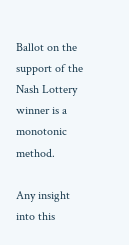Ballot on the support of the Nash Lottery winner is a monotonic method.

Any insight into this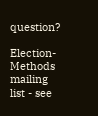question?

Election-Methods mailing list - see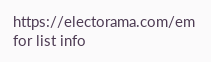https://electorama.com/em for list info